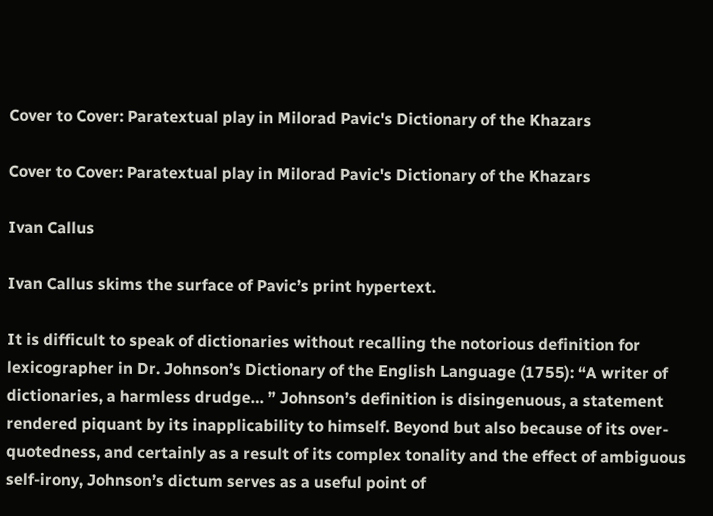Cover to Cover: Paratextual play in Milorad Pavic's Dictionary of the Khazars

Cover to Cover: Paratextual play in Milorad Pavic's Dictionary of the Khazars

Ivan Callus

Ivan Callus skims the surface of Pavic’s print hypertext.

It is difficult to speak of dictionaries without recalling the notorious definition for lexicographer in Dr. Johnson’s Dictionary of the English Language (1755): “A writer of dictionaries, a harmless drudge… ” Johnson’s definition is disingenuous, a statement rendered piquant by its inapplicability to himself. Beyond but also because of its over-quotedness, and certainly as a result of its complex tonality and the effect of ambiguous self-irony, Johnson’s dictum serves as a useful point of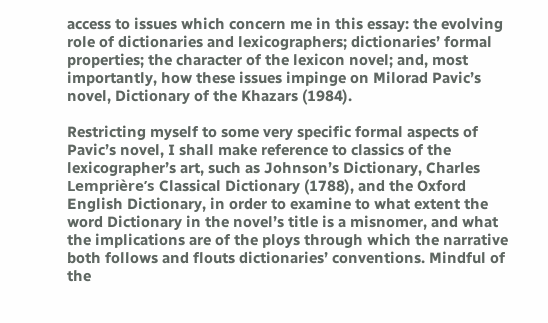access to issues which concern me in this essay: the evolving role of dictionaries and lexicographers; dictionaries’ formal properties; the character of the lexicon novel; and, most importantly, how these issues impinge on Milorad Pavic’s novel, Dictionary of the Khazars (1984).

Restricting myself to some very specific formal aspects of Pavic’s novel, I shall make reference to classics of the lexicographer’s art, such as Johnson’s Dictionary, Charles Lemprière’s Classical Dictionary (1788), and the Oxford English Dictionary, in order to examine to what extent the word Dictionary in the novel’s title is a misnomer, and what the implications are of the ploys through which the narrative both follows and flouts dictionaries’ conventions. Mindful of the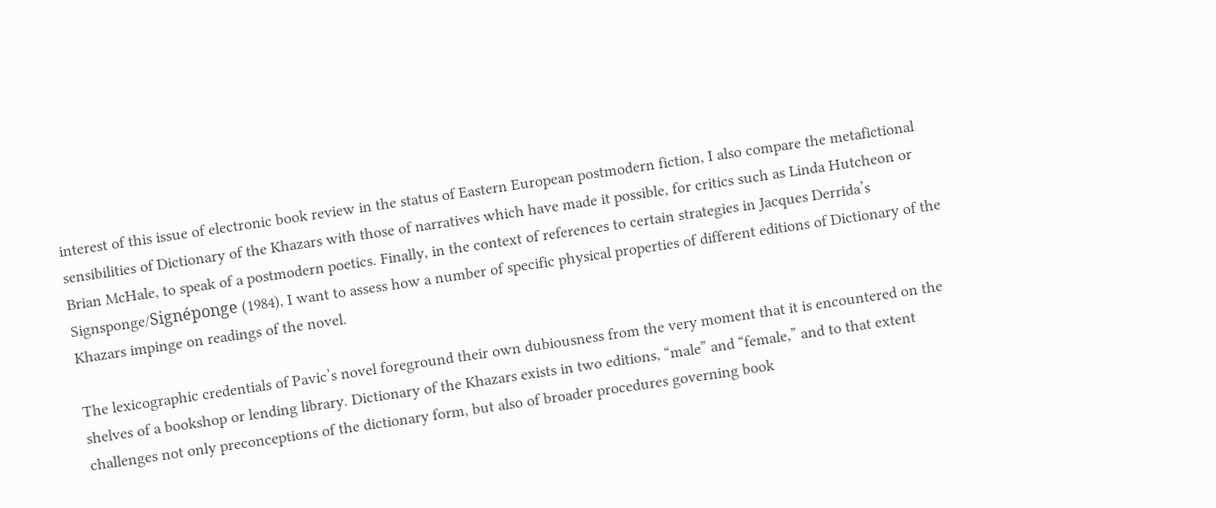interest of this issue of electronic book review in the status of Eastern European postmodern fiction, I also compare the metafictional sensibilities of Dictionary of the Khazars with those of narratives which have made it possible, for critics such as Linda Hutcheon or Brian McHale, to speak of a postmodern poetics. Finally, in the context of references to certain strategies in Jacques Derrida’s Signsponge/Signéponge (1984), I want to assess how a number of specific physical properties of different editions of Dictionary of the Khazars impinge on readings of the novel.

The lexicographic credentials of Pavic’s novel foreground their own dubiousness from the very moment that it is encountered on the shelves of a bookshop or lending library. Dictionary of the Khazars exists in two editions, “male” and “female,” and to that extent challenges not only preconceptions of the dictionary form, but also of broader procedures governing book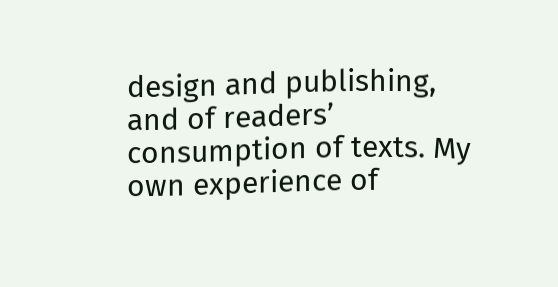design and publishing, and of readers’ consumption of texts. My own experience of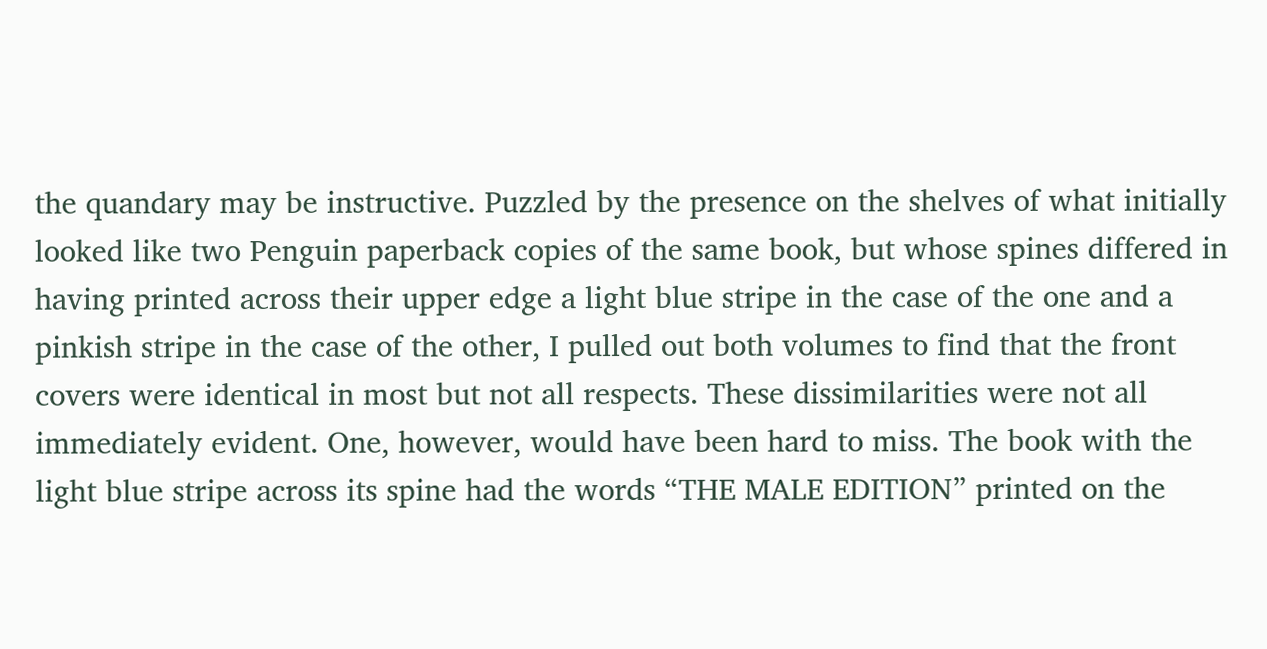the quandary may be instructive. Puzzled by the presence on the shelves of what initially looked like two Penguin paperback copies of the same book, but whose spines differed in having printed across their upper edge a light blue stripe in the case of the one and a pinkish stripe in the case of the other, I pulled out both volumes to find that the front covers were identical in most but not all respects. These dissimilarities were not all immediately evident. One, however, would have been hard to miss. The book with the light blue stripe across its spine had the words “THE MALE EDITION” printed on the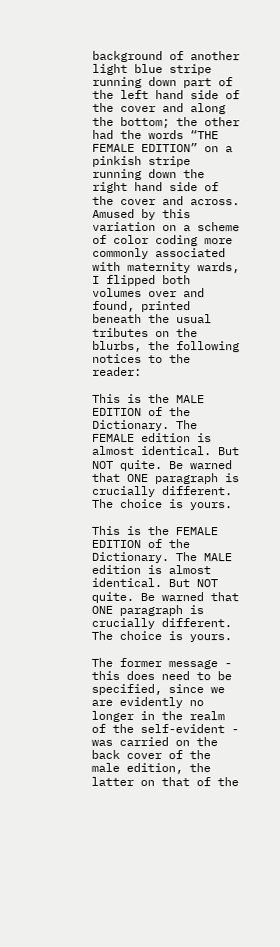background of another light blue stripe running down part of the left hand side of the cover and along the bottom; the other had the words “THE FEMALE EDITION” on a pinkish stripe running down the right hand side of the cover and across. Amused by this variation on a scheme of color coding more commonly associated with maternity wards, I flipped both volumes over and found, printed beneath the usual tributes on the blurbs, the following notices to the reader:

This is the MALE EDITION of the Dictionary. The FEMALE edition is almost identical. But NOT quite. Be warned that ONE paragraph is crucially different. The choice is yours.

This is the FEMALE EDITION of the Dictionary. The MALE edition is almost identical. But NOT quite. Be warned that ONE paragraph is crucially different. The choice is yours.

The former message - this does need to be specified, since we are evidently no longer in the realm of the self-evident - was carried on the back cover of the male edition, the latter on that of the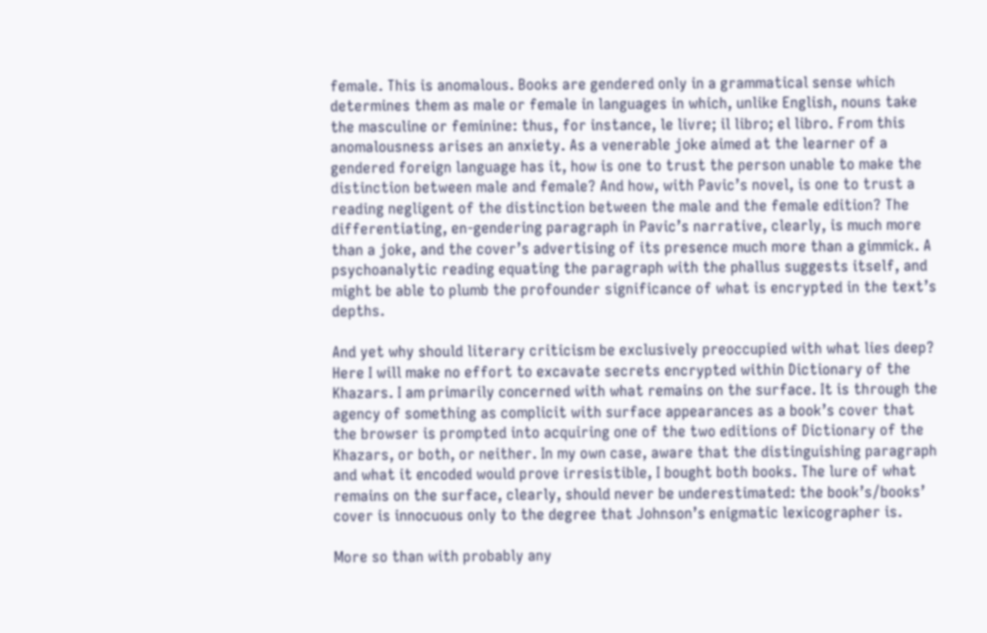female. This is anomalous. Books are gendered only in a grammatical sense which determines them as male or female in languages in which, unlike English, nouns take the masculine or feminine: thus, for instance, le livre; il libro; el libro. From this anomalousness arises an anxiety. As a venerable joke aimed at the learner of a gendered foreign language has it, how is one to trust the person unable to make the distinction between male and female? And how, with Pavic’s novel, is one to trust a reading negligent of the distinction between the male and the female edition? The differentiating, en-gendering paragraph in Pavic’s narrative, clearly, is much more than a joke, and the cover’s advertising of its presence much more than a gimmick. A psychoanalytic reading equating the paragraph with the phallus suggests itself, and might be able to plumb the profounder significance of what is encrypted in the text’s depths.

And yet why should literary criticism be exclusively preoccupied with what lies deep? Here I will make no effort to excavate secrets encrypted within Dictionary of the Khazars. I am primarily concerned with what remains on the surface. It is through the agency of something as complicit with surface appearances as a book’s cover that the browser is prompted into acquiring one of the two editions of Dictionary of the Khazars, or both, or neither. In my own case, aware that the distinguishing paragraph and what it encoded would prove irresistible, I bought both books. The lure of what remains on the surface, clearly, should never be underestimated: the book’s/books’ cover is innocuous only to the degree that Johnson’s enigmatic lexicographer is.

More so than with probably any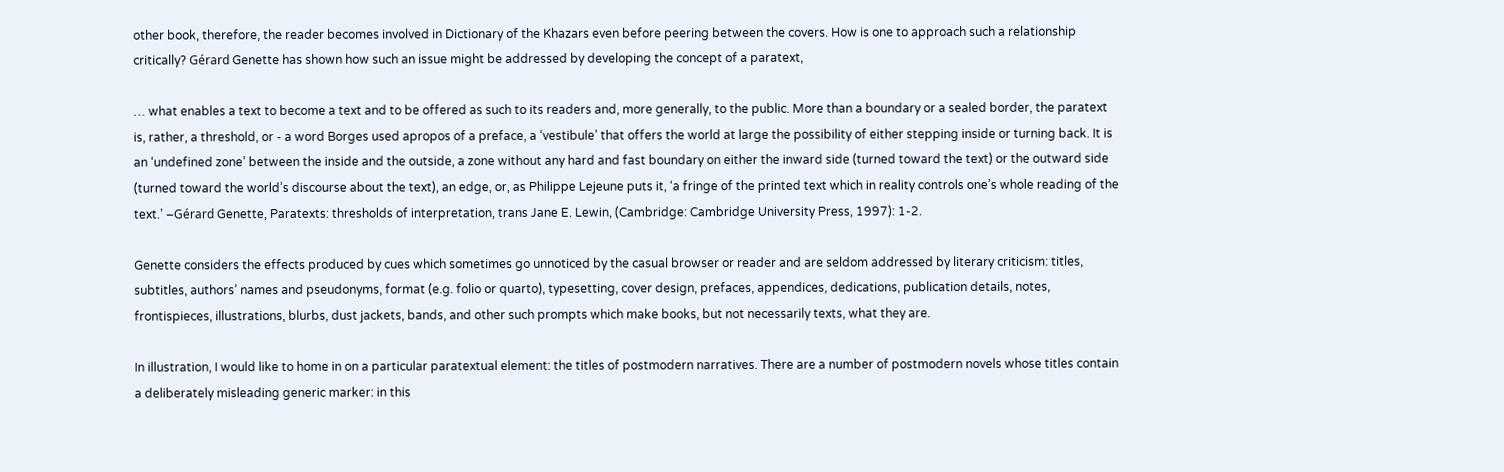other book, therefore, the reader becomes involved in Dictionary of the Khazars even before peering between the covers. How is one to approach such a relationship critically? Gérard Genette has shown how such an issue might be addressed by developing the concept of a paratext,

… what enables a text to become a text and to be offered as such to its readers and, more generally, to the public. More than a boundary or a sealed border, the paratext is, rather, a threshold, or - a word Borges used apropos of a preface, a ‘vestibule’ that offers the world at large the possibility of either stepping inside or turning back. It is an ‘undefined zone’ between the inside and the outside, a zone without any hard and fast boundary on either the inward side (turned toward the text) or the outward side (turned toward the world’s discourse about the text), an edge, or, as Philippe Lejeune puts it, ‘a fringe of the printed text which in reality controls one’s whole reading of the text.’ –Gérard Genette, Paratexts: thresholds of interpretation, trans Jane E. Lewin, (Cambridge: Cambridge University Press, 1997): 1-2.

Genette considers the effects produced by cues which sometimes go unnoticed by the casual browser or reader and are seldom addressed by literary criticism: titles, subtitles, authors’ names and pseudonyms, format (e.g. folio or quarto), typesetting, cover design, prefaces, appendices, dedications, publication details, notes, frontispieces, illustrations, blurbs, dust jackets, bands, and other such prompts which make books, but not necessarily texts, what they are.

In illustration, I would like to home in on a particular paratextual element: the titles of postmodern narratives. There are a number of postmodern novels whose titles contain a deliberately misleading generic marker: in this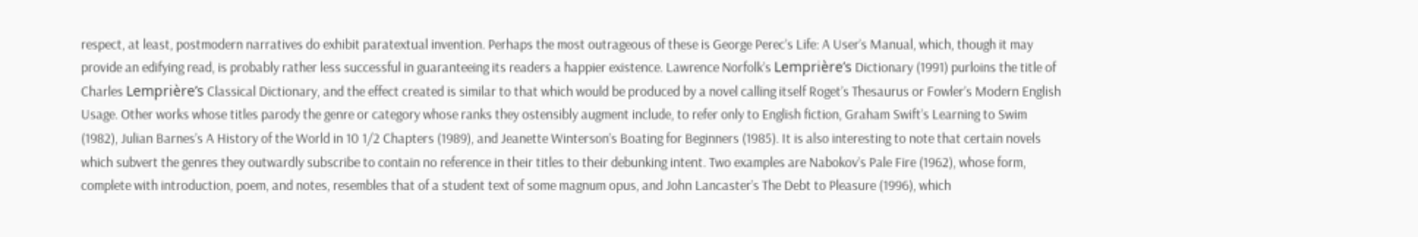respect, at least, postmodern narratives do exhibit paratextual invention. Perhaps the most outrageous of these is George Perec’s Life: A User’s Manual, which, though it may provide an edifying read, is probably rather less successful in guaranteeing its readers a happier existence. Lawrence Norfolk’s Lemprière’s Dictionary (1991) purloins the title of Charles Lemprière’s Classical Dictionary, and the effect created is similar to that which would be produced by a novel calling itself Roget’s Thesaurus or Fowler’s Modern English Usage. Other works whose titles parody the genre or category whose ranks they ostensibly augment include, to refer only to English fiction, Graham Swift’s Learning to Swim (1982), Julian Barnes’s A History of the World in 10 1/2 Chapters (1989), and Jeanette Winterson’s Boating for Beginners (1985). It is also interesting to note that certain novels which subvert the genres they outwardly subscribe to contain no reference in their titles to their debunking intent. Two examples are Nabokov’s Pale Fire (1962), whose form, complete with introduction, poem, and notes, resembles that of a student text of some magnum opus, and John Lancaster’s The Debt to Pleasure (1996), which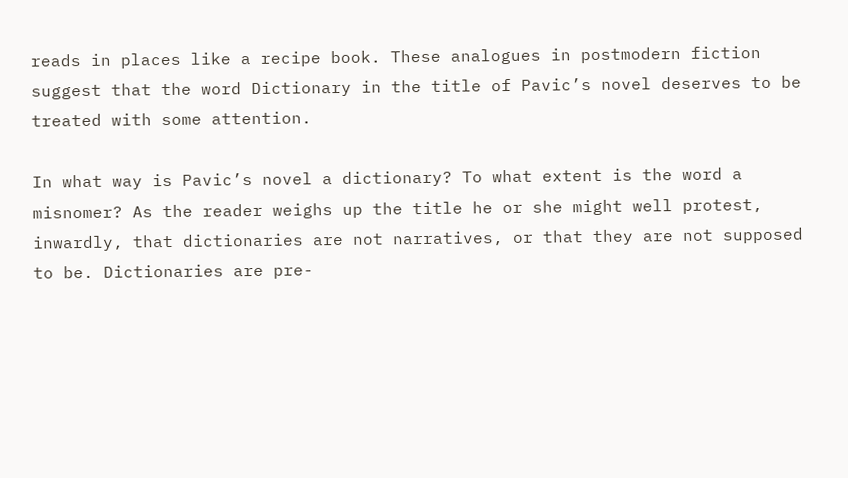reads in places like a recipe book. These analogues in postmodern fiction suggest that the word Dictionary in the title of Pavic’s novel deserves to be treated with some attention.

In what way is Pavic’s novel a dictionary? To what extent is the word a misnomer? As the reader weighs up the title he or she might well protest, inwardly, that dictionaries are not narratives, or that they are not supposed to be. Dictionaries are pre-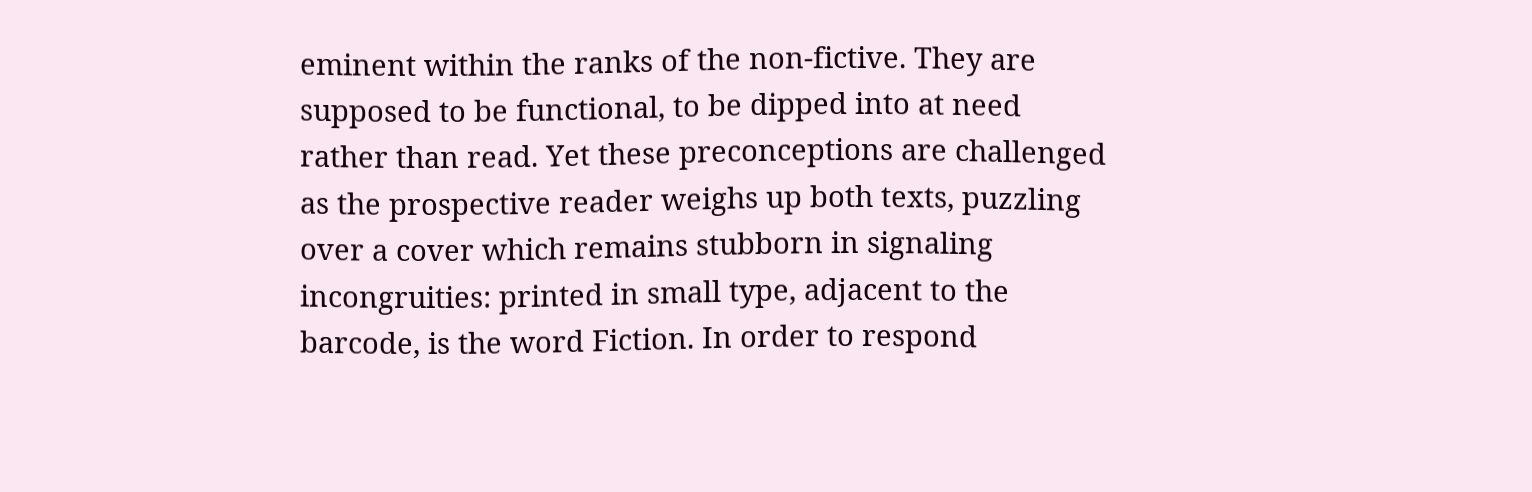eminent within the ranks of the non-fictive. They are supposed to be functional, to be dipped into at need rather than read. Yet these preconceptions are challenged as the prospective reader weighs up both texts, puzzling over a cover which remains stubborn in signaling incongruities: printed in small type, adjacent to the barcode, is the word Fiction. In order to respond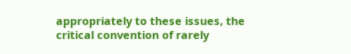appropriately to these issues, the critical convention of rarely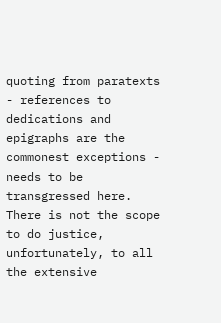quoting from paratexts - references to dedications and epigraphs are the commonest exceptions - needs to be transgressed here. There is not the scope to do justice, unfortunately, to all the extensive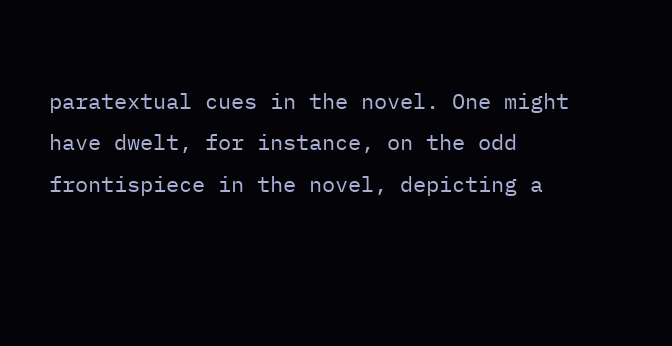paratextual cues in the novel. One might have dwelt, for instance, on the odd frontispiece in the novel, depicting a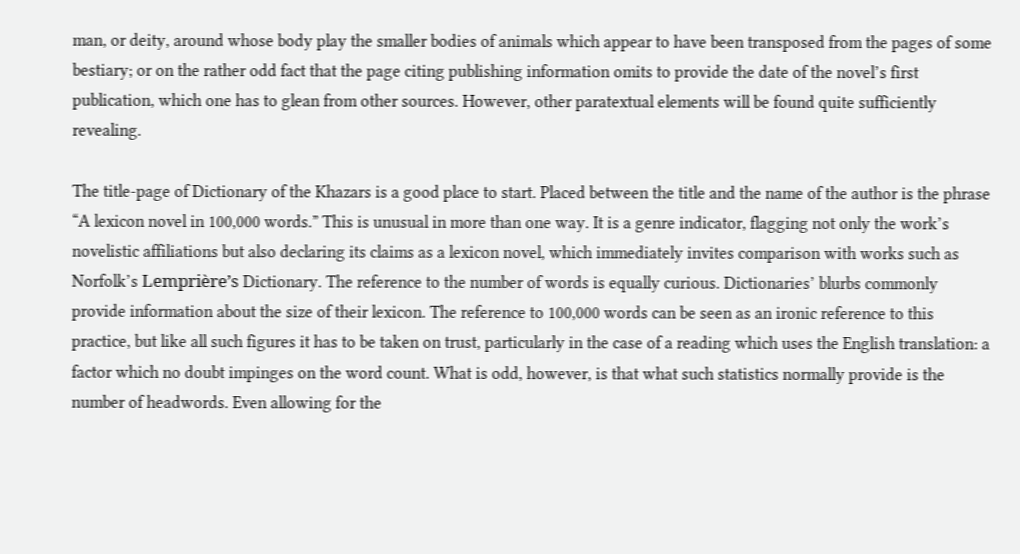man, or deity, around whose body play the smaller bodies of animals which appear to have been transposed from the pages of some bestiary; or on the rather odd fact that the page citing publishing information omits to provide the date of the novel’s first publication, which one has to glean from other sources. However, other paratextual elements will be found quite sufficiently revealing.

The title-page of Dictionary of the Khazars is a good place to start. Placed between the title and the name of the author is the phrase “A lexicon novel in 100,000 words.” This is unusual in more than one way. It is a genre indicator, flagging not only the work’s novelistic affiliations but also declaring its claims as a lexicon novel, which immediately invites comparison with works such as Norfolk’s Lemprière’s Dictionary. The reference to the number of words is equally curious. Dictionaries’ blurbs commonly provide information about the size of their lexicon. The reference to 100,000 words can be seen as an ironic reference to this practice, but like all such figures it has to be taken on trust, particularly in the case of a reading which uses the English translation: a factor which no doubt impinges on the word count. What is odd, however, is that what such statistics normally provide is the number of headwords. Even allowing for the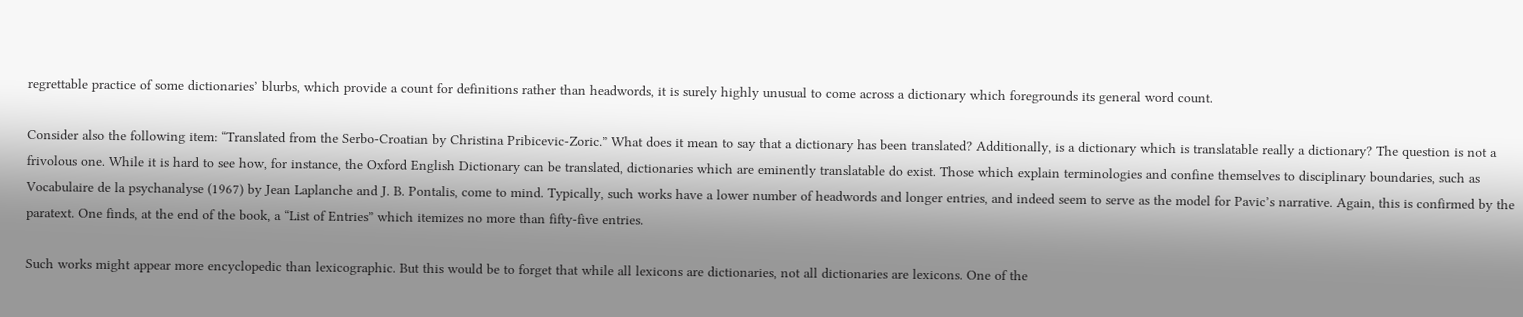regrettable practice of some dictionaries’ blurbs, which provide a count for definitions rather than headwords, it is surely highly unusual to come across a dictionary which foregrounds its general word count.

Consider also the following item: “Translated from the Serbo-Croatian by Christina Pribicevic-Zoric.” What does it mean to say that a dictionary has been translated? Additionally, is a dictionary which is translatable really a dictionary? The question is not a frivolous one. While it is hard to see how, for instance, the Oxford English Dictionary can be translated, dictionaries which are eminently translatable do exist. Those which explain terminologies and confine themselves to disciplinary boundaries, such as Vocabulaire de la psychanalyse (1967) by Jean Laplanche and J. B. Pontalis, come to mind. Typically, such works have a lower number of headwords and longer entries, and indeed seem to serve as the model for Pavic’s narrative. Again, this is confirmed by the paratext. One finds, at the end of the book, a “List of Entries” which itemizes no more than fifty-five entries.

Such works might appear more encyclopedic than lexicographic. But this would be to forget that while all lexicons are dictionaries, not all dictionaries are lexicons. One of the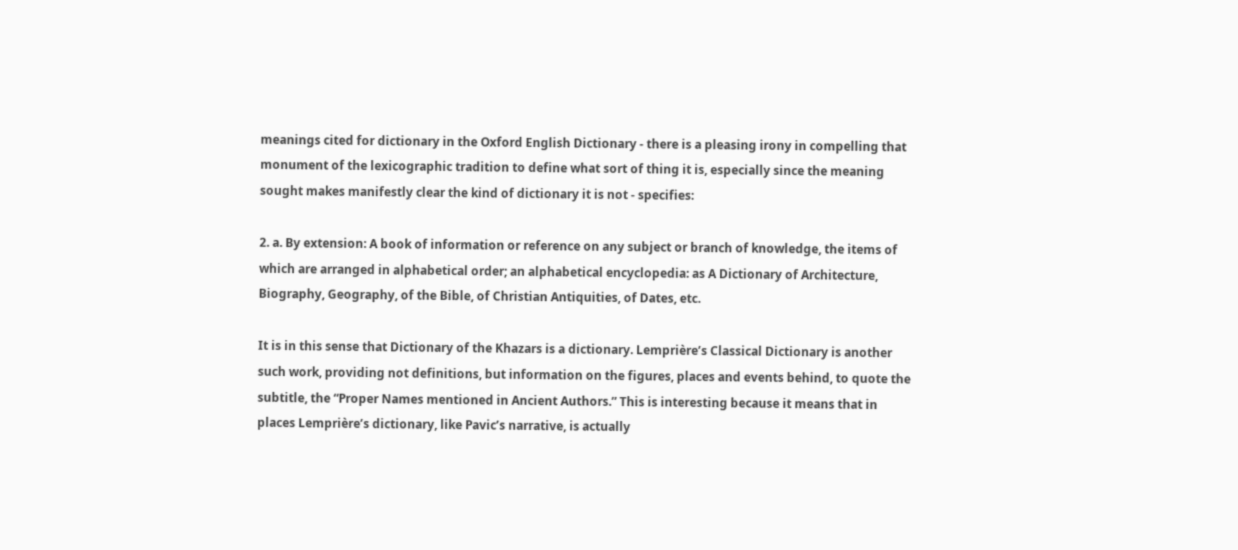meanings cited for dictionary in the Oxford English Dictionary - there is a pleasing irony in compelling that monument of the lexicographic tradition to define what sort of thing it is, especially since the meaning sought makes manifestly clear the kind of dictionary it is not - specifies:

2. a. By extension: A book of information or reference on any subject or branch of knowledge, the items of which are arranged in alphabetical order; an alphabetical encyclopedia: as A Dictionary of Architecture, Biography, Geography, of the Bible, of Christian Antiquities, of Dates, etc.

It is in this sense that Dictionary of the Khazars is a dictionary. Lemprière’s Classical Dictionary is another such work, providing not definitions, but information on the figures, places and events behind, to quote the subtitle, the “Proper Names mentioned in Ancient Authors.” This is interesting because it means that in places Lemprière’s dictionary, like Pavic’s narrative, is actually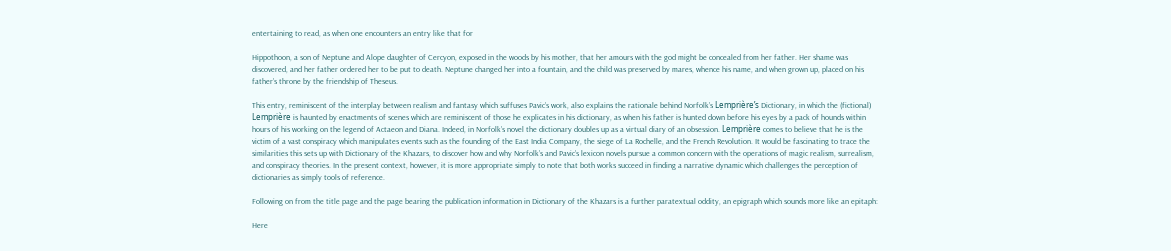entertaining to read, as when one encounters an entry like that for

Hippothoon, a son of Neptune and Alope daughter of Cercyon, exposed in the woods by his mother, that her amours with the god might be concealed from her father. Her shame was discovered, and her father ordered her to be put to death. Neptune changed her into a fountain, and the child was preserved by mares, whence his name, and when grown up, placed on his father’s throne by the friendship of Theseus.

This entry, reminiscent of the interplay between realism and fantasy which suffuses Pavic’s work, also explains the rationale behind Norfolk’s Lemprière’s Dictionary, in which the (fictional) Lemprière is haunted by enactments of scenes which are reminiscent of those he explicates in his dictionary, as when his father is hunted down before his eyes by a pack of hounds within hours of his working on the legend of Actaeon and Diana. Indeed, in Norfolk’s novel the dictionary doubles up as a virtual diary of an obsession. Lemprière comes to believe that he is the victim of a vast conspiracy which manipulates events such as the founding of the East India Company, the siege of La Rochelle, and the French Revolution. It would be fascinating to trace the similarities this sets up with Dictionary of the Khazars, to discover how and why Norfolk’s and Pavic’s lexicon novels pursue a common concern with the operations of magic realism, surrealism, and conspiracy theories. In the present context, however, it is more appropriate simply to note that both works succeed in finding a narrative dynamic which challenges the perception of dictionaries as simply tools of reference.

Following on from the title page and the page bearing the publication information in Dictionary of the Khazars is a further paratextual oddity, an epigraph which sounds more like an epitaph:

Here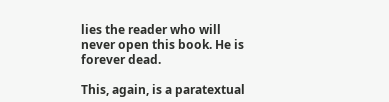lies the reader who will never open this book. He is forever dead.

This, again, is a paratextual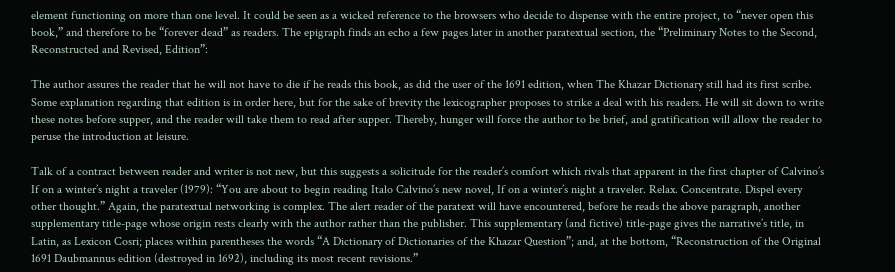element functioning on more than one level. It could be seen as a wicked reference to the browsers who decide to dispense with the entire project, to “never open this book,” and therefore to be “forever dead” as readers. The epigraph finds an echo a few pages later in another paratextual section, the “Preliminary Notes to the Second, Reconstructed and Revised, Edition”:

The author assures the reader that he will not have to die if he reads this book, as did the user of the 1691 edition, when The Khazar Dictionary still had its first scribe. Some explanation regarding that edition is in order here, but for the sake of brevity the lexicographer proposes to strike a deal with his readers. He will sit down to write these notes before supper, and the reader will take them to read after supper. Thereby, hunger will force the author to be brief, and gratification will allow the reader to peruse the introduction at leisure.

Talk of a contract between reader and writer is not new, but this suggests a solicitude for the reader’s comfort which rivals that apparent in the first chapter of Calvino’s If on a winter’s night a traveler (1979): “You are about to begin reading Italo Calvino’s new novel, If on a winter’s night a traveler. Relax. Concentrate. Dispel every other thought.” Again, the paratextual networking is complex. The alert reader of the paratext will have encountered, before he reads the above paragraph, another supplementary title-page whose origin rests clearly with the author rather than the publisher. This supplementary (and fictive) title-page gives the narrative’s title, in Latin, as Lexicon Cosri; places within parentheses the words “A Dictionary of Dictionaries of the Khazar Question”; and, at the bottom, “Reconstruction of the Original 1691 Daubmannus edition (destroyed in 1692), including its most recent revisions.”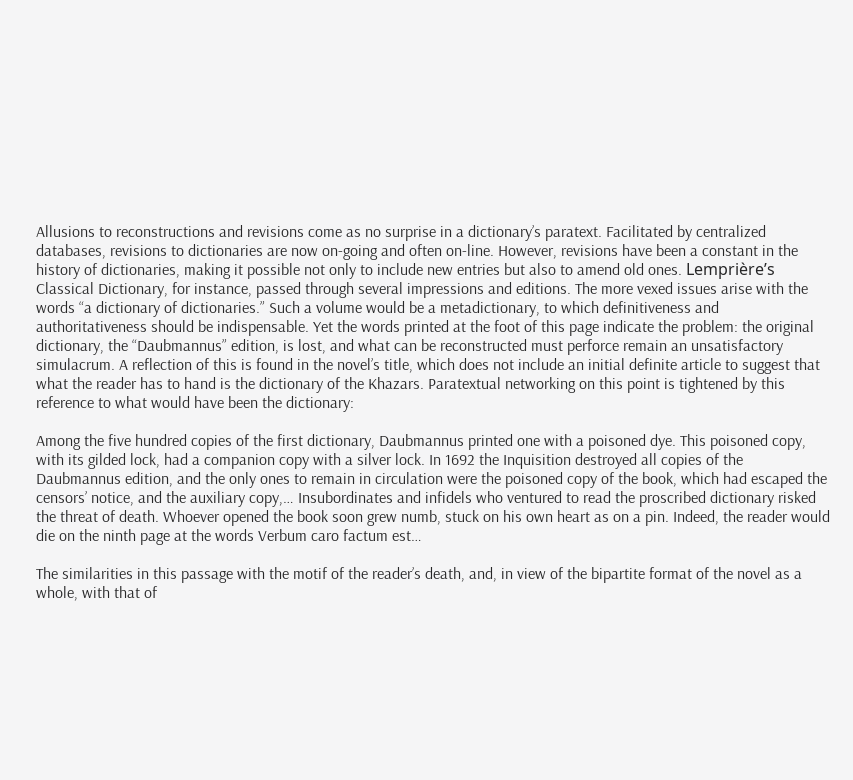Allusions to reconstructions and revisions come as no surprise in a dictionary’s paratext. Facilitated by centralized databases, revisions to dictionaries are now on-going and often on-line. However, revisions have been a constant in the history of dictionaries, making it possible not only to include new entries but also to amend old ones. Lemprière’s Classical Dictionary, for instance, passed through several impressions and editions. The more vexed issues arise with the words “a dictionary of dictionaries.” Such a volume would be a metadictionary, to which definitiveness and authoritativeness should be indispensable. Yet the words printed at the foot of this page indicate the problem: the original dictionary, the “Daubmannus” edition, is lost, and what can be reconstructed must perforce remain an unsatisfactory simulacrum. A reflection of this is found in the novel’s title, which does not include an initial definite article to suggest that what the reader has to hand is the dictionary of the Khazars. Paratextual networking on this point is tightened by this reference to what would have been the dictionary:

Among the five hundred copies of the first dictionary, Daubmannus printed one with a poisoned dye. This poisoned copy, with its gilded lock, had a companion copy with a silver lock. In 1692 the Inquisition destroyed all copies of the Daubmannus edition, and the only ones to remain in circulation were the poisoned copy of the book, which had escaped the censors’ notice, and the auxiliary copy,… Insubordinates and infidels who ventured to read the proscribed dictionary risked the threat of death. Whoever opened the book soon grew numb, stuck on his own heart as on a pin. Indeed, the reader would die on the ninth page at the words Verbum caro factum est…

The similarities in this passage with the motif of the reader’s death, and, in view of the bipartite format of the novel as a whole, with that of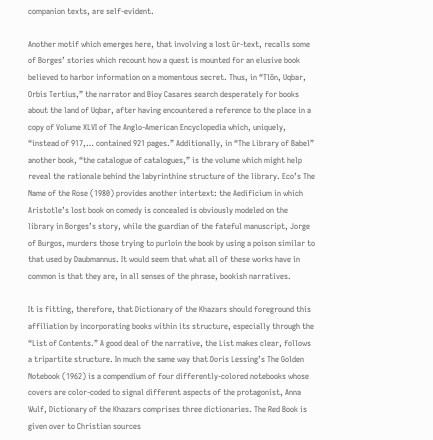companion texts, are self-evident.

Another motif which emerges here, that involving a lost ür-text, recalls some of Borges’ stories which recount how a quest is mounted for an elusive book believed to harbor information on a momentous secret. Thus, in “Tlön, Uqbar, Orbis Tertius,” the narrator and Bioy Casares search desperately for books about the land of Uqbar, after having encountered a reference to the place in a copy of Volume XLVI of The Anglo-American Encyclopedia which, uniquely, “instead of 917,… contained 921 pages.” Additionally, in “The Library of Babel” another book, “the catalogue of catalogues,” is the volume which might help reveal the rationale behind the labyrinthine structure of the library. Eco’s The Name of the Rose (1980) provides another intertext: the Aedificium in which Aristotle’s lost book on comedy is concealed is obviously modeled on the library in Borges’s story, while the guardian of the fateful manuscript, Jorge of Burgos, murders those trying to purloin the book by using a poison similar to that used by Daubmannus. It would seem that what all of these works have in common is that they are, in all senses of the phrase, bookish narratives.

It is fitting, therefore, that Dictionary of the Khazars should foreground this affiliation by incorporating books within its structure, especially through the “List of Contents.” A good deal of the narrative, the List makes clear, follows a tripartite structure. In much the same way that Doris Lessing’s The Golden Notebook (1962) is a compendium of four differently-colored notebooks whose covers are color-coded to signal different aspects of the protagonist, Anna Wulf, Dictionary of the Khazars comprises three dictionaries. The Red Book is given over to Christian sources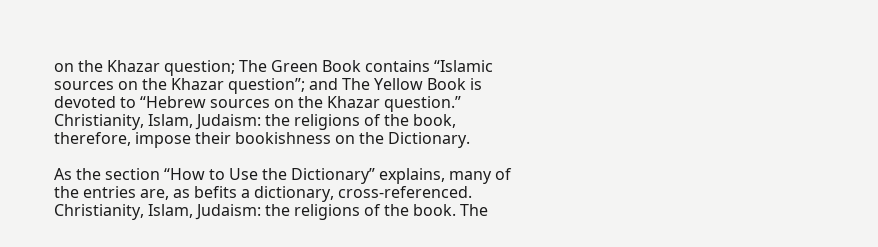on the Khazar question; The Green Book contains “Islamic sources on the Khazar question”; and The Yellow Book is devoted to “Hebrew sources on the Khazar question.” Christianity, Islam, Judaism: the religions of the book, therefore, impose their bookishness on the Dictionary.

As the section “How to Use the Dictionary” explains, many of the entries are, as befits a dictionary, cross-referenced. Christianity, Islam, Judaism: the religions of the book. The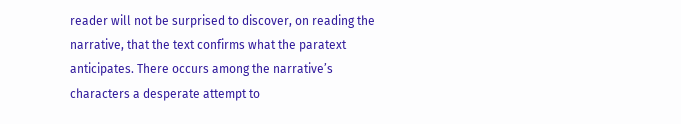reader will not be surprised to discover, on reading the narrative, that the text confirms what the paratext anticipates. There occurs among the narrative’s characters a desperate attempt to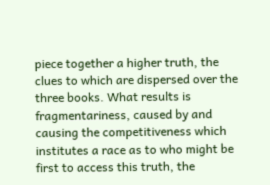piece together a higher truth, the clues to which are dispersed over the three books. What results is fragmentariness, caused by and causing the competitiveness which institutes a race as to who might be first to access this truth, the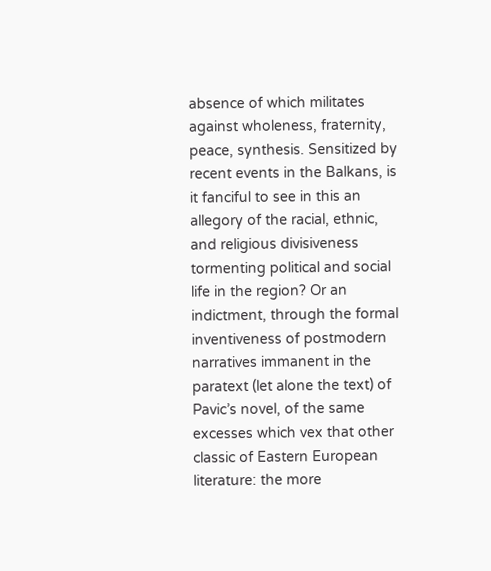absence of which militates against wholeness, fraternity, peace, synthesis. Sensitized by recent events in the Balkans, is it fanciful to see in this an allegory of the racial, ethnic, and religious divisiveness tormenting political and social life in the region? Or an indictment, through the formal inventiveness of postmodern narratives immanent in the paratext (let alone the text) of Pavic’s novel, of the same excesses which vex that other classic of Eastern European literature: the more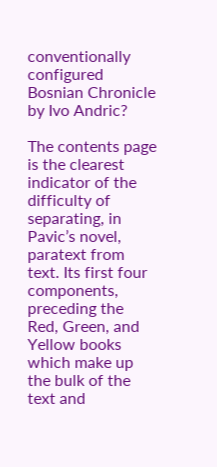conventionally configured Bosnian Chronicle by Ivo Andric?

The contents page is the clearest indicator of the difficulty of separating, in Pavic’s novel, paratext from text. Its first four components, preceding the Red, Green, and Yellow books which make up the bulk of the text and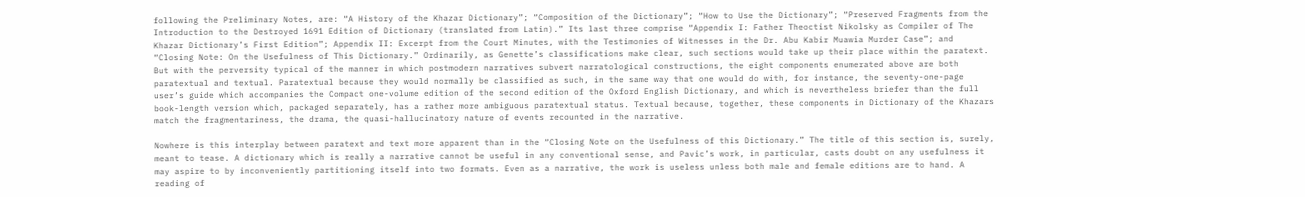following the Preliminary Notes, are: “A History of the Khazar Dictionary”; “Composition of the Dictionary”; “How to Use the Dictionary”; “Preserved Fragments from the Introduction to the Destroyed 1691 Edition of Dictionary (translated from Latin).” Its last three comprise “Appendix I: Father Theoctist Nikolsky as Compiler of The Khazar Dictionary’s First Edition”; Appendix II: Excerpt from the Court Minutes, with the Testimonies of Witnesses in the Dr. Abu Kabir Muawia Murder Case”; and “Closing Note: On the Usefulness of This Dictionary.” Ordinarily, as Genette’s classifications make clear, such sections would take up their place within the paratext. But with the perversity typical of the manner in which postmodern narratives subvert narratological constructions, the eight components enumerated above are both paratextual and textual. Paratextual because they would normally be classified as such, in the same way that one would do with, for instance, the seventy-one-page user’s guide which accompanies the Compact one-volume edition of the second edition of the Oxford English Dictionary, and which is nevertheless briefer than the full book-length version which, packaged separately, has a rather more ambiguous paratextual status. Textual because, together, these components in Dictionary of the Khazars match the fragmentariness, the drama, the quasi-hallucinatory nature of events recounted in the narrative.

Nowhere is this interplay between paratext and text more apparent than in the “Closing Note on the Usefulness of this Dictionary.” The title of this section is, surely, meant to tease. A dictionary which is really a narrative cannot be useful in any conventional sense, and Pavic’s work, in particular, casts doubt on any usefulness it may aspire to by inconveniently partitioning itself into two formats. Even as a narrative, the work is useless unless both male and female editions are to hand. A reading of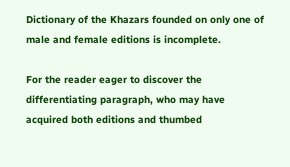Dictionary of the Khazars founded on only one of male and female editions is incomplete.

For the reader eager to discover the differentiating paragraph, who may have acquired both editions and thumbed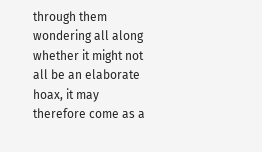through them wondering all along whether it might not all be an elaborate hoax, it may therefore come as a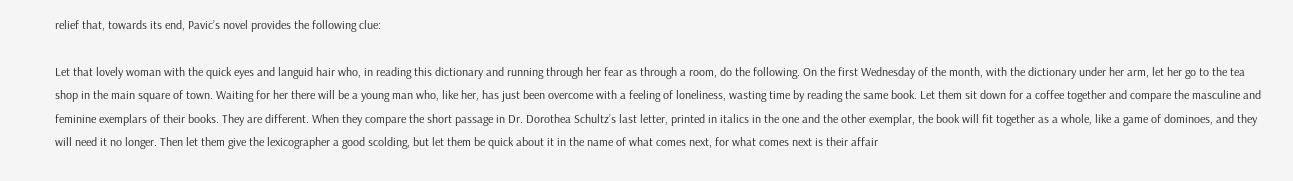relief that, towards its end, Pavic’s novel provides the following clue:

Let that lovely woman with the quick eyes and languid hair who, in reading this dictionary and running through her fear as through a room, do the following. On the first Wednesday of the month, with the dictionary under her arm, let her go to the tea shop in the main square of town. Waiting for her there will be a young man who, like her, has just been overcome with a feeling of loneliness, wasting time by reading the same book. Let them sit down for a coffee together and compare the masculine and feminine exemplars of their books. They are different. When they compare the short passage in Dr. Dorothea Schultz’s last letter, printed in italics in the one and the other exemplar, the book will fit together as a whole, like a game of dominoes, and they will need it no longer. Then let them give the lexicographer a good scolding, but let them be quick about it in the name of what comes next, for what comes next is their affair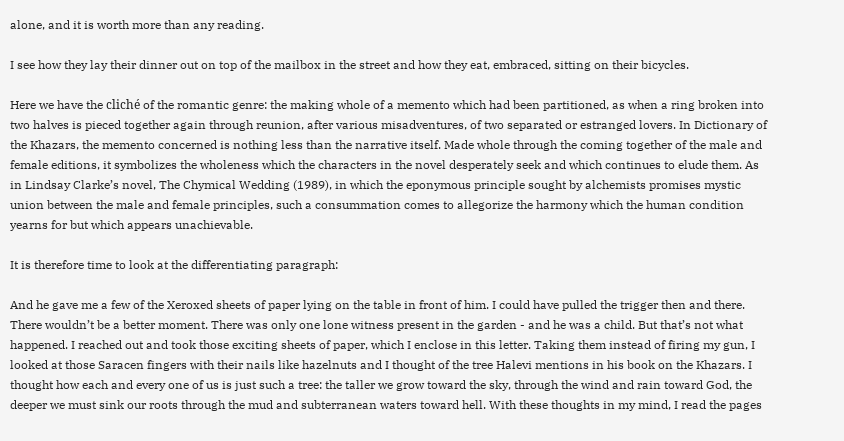alone, and it is worth more than any reading.

I see how they lay their dinner out on top of the mailbox in the street and how they eat, embraced, sitting on their bicycles.

Here we have the cliché of the romantic genre: the making whole of a memento which had been partitioned, as when a ring broken into two halves is pieced together again through reunion, after various misadventures, of two separated or estranged lovers. In Dictionary of the Khazars, the memento concerned is nothing less than the narrative itself. Made whole through the coming together of the male and female editions, it symbolizes the wholeness which the characters in the novel desperately seek and which continues to elude them. As in Lindsay Clarke’s novel, The Chymical Wedding (1989), in which the eponymous principle sought by alchemists promises mystic union between the male and female principles, such a consummation comes to allegorize the harmony which the human condition yearns for but which appears unachievable.

It is therefore time to look at the differentiating paragraph:

And he gave me a few of the Xeroxed sheets of paper lying on the table in front of him. I could have pulled the trigger then and there. There wouldn’t be a better moment. There was only one lone witness present in the garden - and he was a child. But that’s not what happened. I reached out and took those exciting sheets of paper, which I enclose in this letter. Taking them instead of firing my gun, I looked at those Saracen fingers with their nails like hazelnuts and I thought of the tree Halevi mentions in his book on the Khazars. I thought how each and every one of us is just such a tree: the taller we grow toward the sky, through the wind and rain toward God, the deeper we must sink our roots through the mud and subterranean waters toward hell. With these thoughts in my mind, I read the pages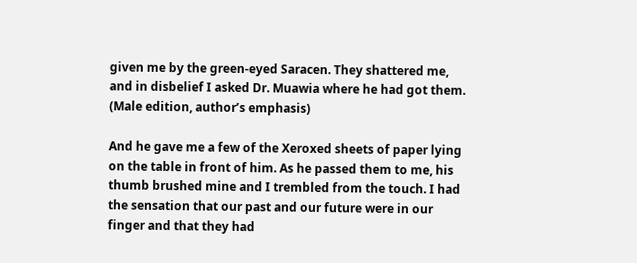given me by the green-eyed Saracen. They shattered me, and in disbelief I asked Dr. Muawia where he had got them. (Male edition, author’s emphasis)

And he gave me a few of the Xeroxed sheets of paper lying on the table in front of him. As he passed them to me, his thumb brushed mine and I trembled from the touch. I had the sensation that our past and our future were in our finger and that they had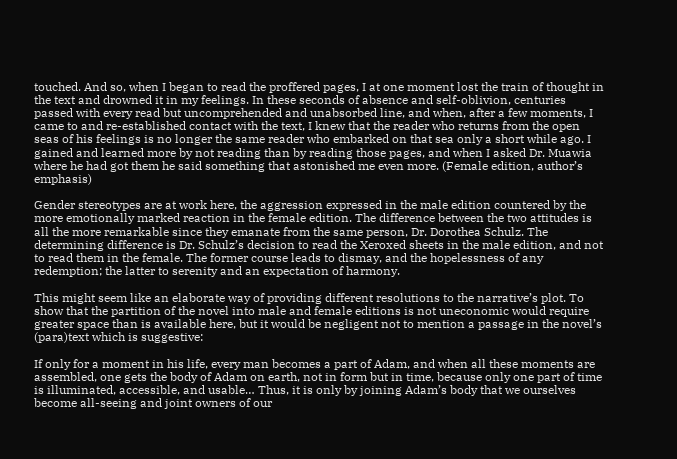touched. And so, when I began to read the proffered pages, I at one moment lost the train of thought in the text and drowned it in my feelings. In these seconds of absence and self-oblivion, centuries passed with every read but uncomprehended and unabsorbed line, and when, after a few moments, I came to and re-established contact with the text, I knew that the reader who returns from the open seas of his feelings is no longer the same reader who embarked on that sea only a short while ago. I gained and learned more by not reading than by reading those pages, and when I asked Dr. Muawia where he had got them he said something that astonished me even more. (Female edition, author’s emphasis)

Gender stereotypes are at work here, the aggression expressed in the male edition countered by the more emotionally marked reaction in the female edition. The difference between the two attitudes is all the more remarkable since they emanate from the same person, Dr. Dorothea Schulz. The determining difference is Dr. Schulz’s decision to read the Xeroxed sheets in the male edition, and not to read them in the female. The former course leads to dismay, and the hopelessness of any redemption; the latter to serenity and an expectation of harmony.

This might seem like an elaborate way of providing different resolutions to the narrative’s plot. To show that the partition of the novel into male and female editions is not uneconomic would require greater space than is available here, but it would be negligent not to mention a passage in the novel’s (para)text which is suggestive:

If only for a moment in his life, every man becomes a part of Adam, and when all these moments are assembled, one gets the body of Adam on earth, not in form but in time, because only one part of time is illuminated, accessible, and usable… Thus, it is only by joining Adam’s body that we ourselves become all-seeing and joint owners of our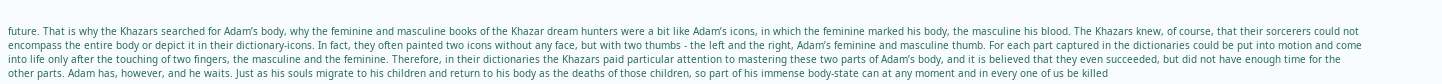future. That is why the Khazars searched for Adam’s body, why the feminine and masculine books of the Khazar dream hunters were a bit like Adam’s icons, in which the feminine marked his body, the masculine his blood. The Khazars knew, of course, that their sorcerers could not encompass the entire body or depict it in their dictionary-icons. In fact, they often painted two icons without any face, but with two thumbs - the left and the right, Adam’s feminine and masculine thumb. For each part captured in the dictionaries could be put into motion and come into life only after the touching of two fingers, the masculine and the feminine. Therefore, in their dictionaries the Khazars paid particular attention to mastering these two parts of Adam’s body, and it is believed that they even succeeded, but did not have enough time for the other parts. Adam has, however, and he waits. Just as his souls migrate to his children and return to his body as the deaths of those children, so part of his immense body-state can at any moment and in every one of us be killed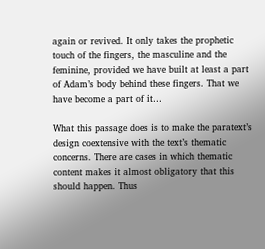again or revived. It only takes the prophetic touch of the fingers, the masculine and the feminine, provided we have built at least a part of Adam’s body behind these fingers. That we have become a part of it…

What this passage does is to make the paratext’s design coextensive with the text’s thematic concerns. There are cases in which thematic content makes it almost obligatory that this should happen. Thus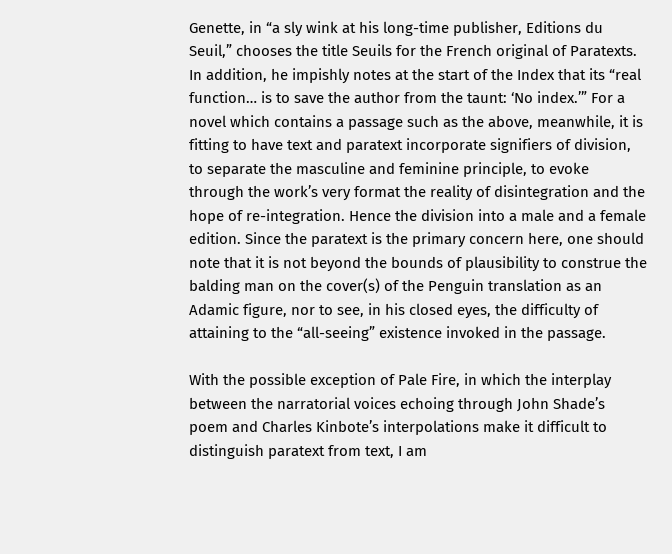Genette, in “a sly wink at his long-time publisher, Editions du Seuil,” chooses the title Seuils for the French original of Paratexts. In addition, he impishly notes at the start of the Index that its “real function… is to save the author from the taunt: ‘No index.’” For a novel which contains a passage such as the above, meanwhile, it is fitting to have text and paratext incorporate signifiers of division, to separate the masculine and feminine principle, to evoke through the work’s very format the reality of disintegration and the hope of re-integration. Hence the division into a male and a female edition. Since the paratext is the primary concern here, one should note that it is not beyond the bounds of plausibility to construe the balding man on the cover(s) of the Penguin translation as an Adamic figure, nor to see, in his closed eyes, the difficulty of attaining to the “all-seeing” existence invoked in the passage.

With the possible exception of Pale Fire, in which the interplay between the narratorial voices echoing through John Shade’s poem and Charles Kinbote’s interpolations make it difficult to distinguish paratext from text, I am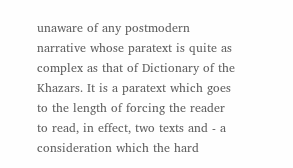unaware of any postmodern narrative whose paratext is quite as complex as that of Dictionary of the Khazars. It is a paratext which goes to the length of forcing the reader to read, in effect, two texts and - a consideration which the hard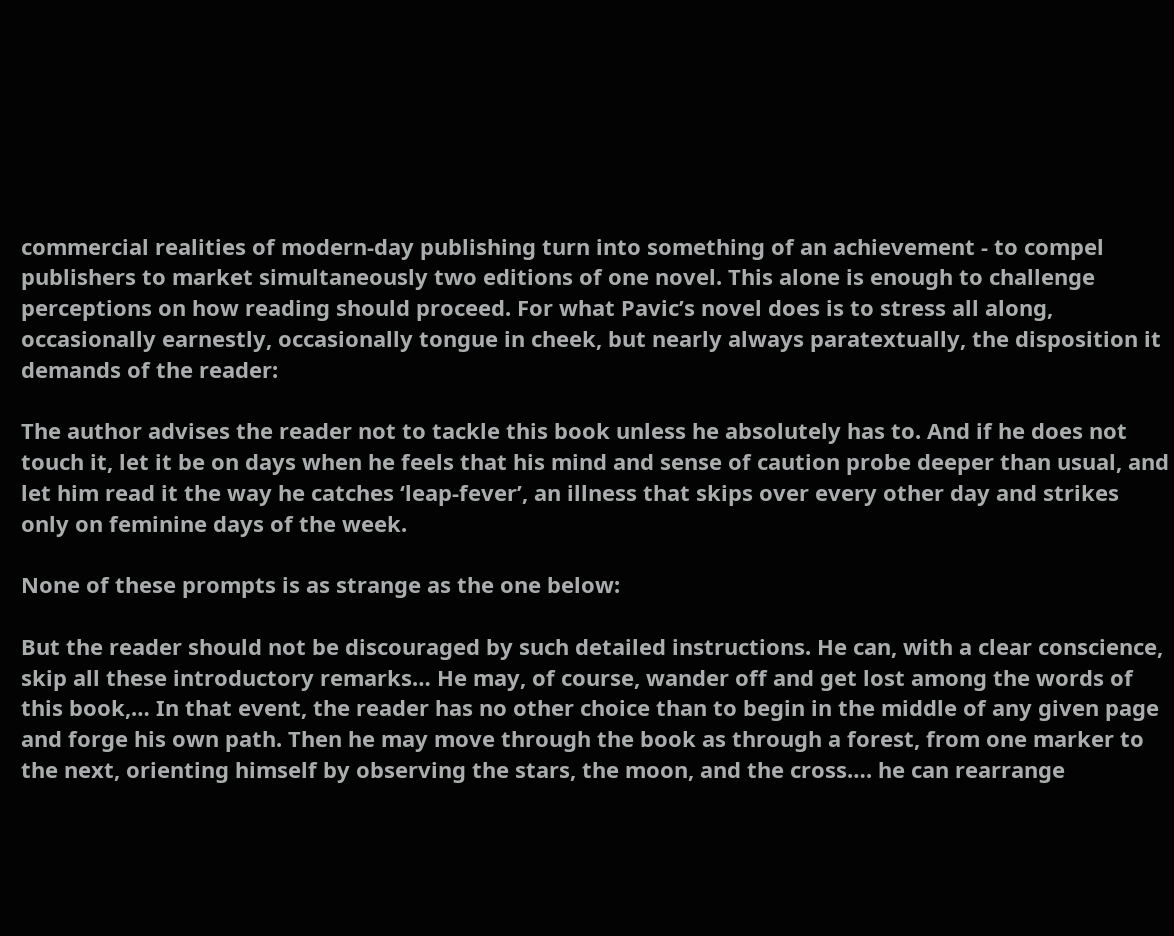commercial realities of modern-day publishing turn into something of an achievement - to compel publishers to market simultaneously two editions of one novel. This alone is enough to challenge perceptions on how reading should proceed. For what Pavic’s novel does is to stress all along, occasionally earnestly, occasionally tongue in cheek, but nearly always paratextually, the disposition it demands of the reader:

The author advises the reader not to tackle this book unless he absolutely has to. And if he does not touch it, let it be on days when he feels that his mind and sense of caution probe deeper than usual, and let him read it the way he catches ‘leap-fever’, an illness that skips over every other day and strikes only on feminine days of the week.

None of these prompts is as strange as the one below:

But the reader should not be discouraged by such detailed instructions. He can, with a clear conscience, skip all these introductory remarks… He may, of course, wander off and get lost among the words of this book,… In that event, the reader has no other choice than to begin in the middle of any given page and forge his own path. Then he may move through the book as through a forest, from one marker to the next, orienting himself by observing the stars, the moon, and the cross…. he can rearrange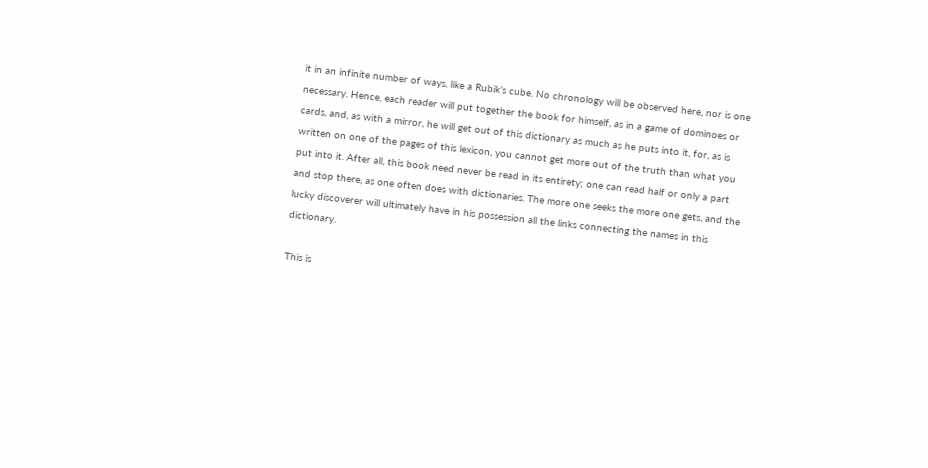it in an infinite number of ways, like a Rubik’s cube. No chronology will be observed here, nor is one necessary. Hence, each reader will put together the book for himself, as in a game of dominoes or cards, and, as with a mirror, he will get out of this dictionary as much as he puts into it, for, as is written on one of the pages of this lexicon, you cannot get more out of the truth than what you put into it. After all, this book need never be read in its entirety; one can read half or only a part and stop there, as one often does with dictionaries. The more one seeks the more one gets, and the lucky discoverer will ultimately have in his possession all the links connecting the names in this dictionary.

This is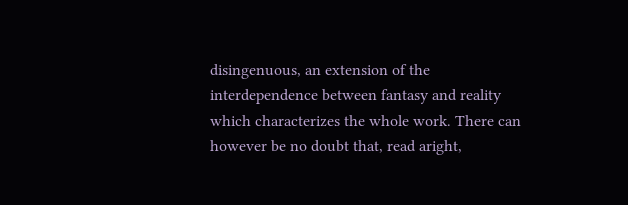disingenuous, an extension of the interdependence between fantasy and reality which characterizes the whole work. There can however be no doubt that, read aright,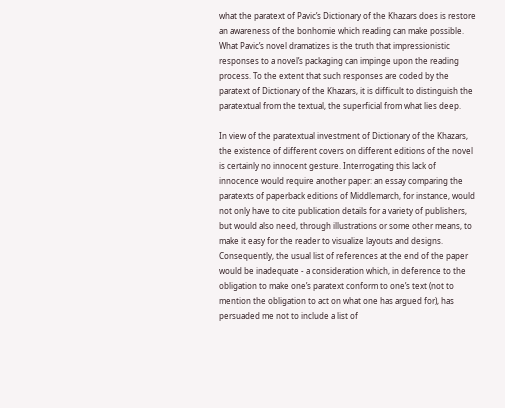what the paratext of Pavic’s Dictionary of the Khazars does is restore an awareness of the bonhomie which reading can make possible. What Pavic’s novel dramatizes is the truth that impressionistic responses to a novel’s packaging can impinge upon the reading process. To the extent that such responses are coded by the paratext of Dictionary of the Khazars, it is difficult to distinguish the paratextual from the textual, the superficial from what lies deep.

In view of the paratextual investment of Dictionary of the Khazars, the existence of different covers on different editions of the novel is certainly no innocent gesture. Interrogating this lack of innocence would require another paper: an essay comparing the paratexts of paperback editions of Middlemarch, for instance, would not only have to cite publication details for a variety of publishers, but would also need, through illustrations or some other means, to make it easy for the reader to visualize layouts and designs. Consequently, the usual list of references at the end of the paper would be inadequate - a consideration which, in deference to the obligation to make one’s paratext conform to one’s text (not to mention the obligation to act on what one has argued for), has persuaded me not to include a list of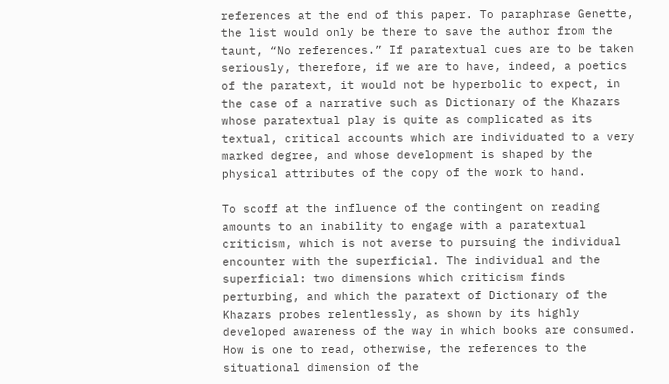references at the end of this paper. To paraphrase Genette, the list would only be there to save the author from the taunt, “No references.” If paratextual cues are to be taken seriously, therefore, if we are to have, indeed, a poetics of the paratext, it would not be hyperbolic to expect, in the case of a narrative such as Dictionary of the Khazars whose paratextual play is quite as complicated as its textual, critical accounts which are individuated to a very marked degree, and whose development is shaped by the physical attributes of the copy of the work to hand.

To scoff at the influence of the contingent on reading amounts to an inability to engage with a paratextual criticism, which is not averse to pursuing the individual encounter with the superficial. The individual and the superficial: two dimensions which criticism finds perturbing, and which the paratext of Dictionary of the Khazars probes relentlessly, as shown by its highly developed awareness of the way in which books are consumed. How is one to read, otherwise, the references to the situational dimension of the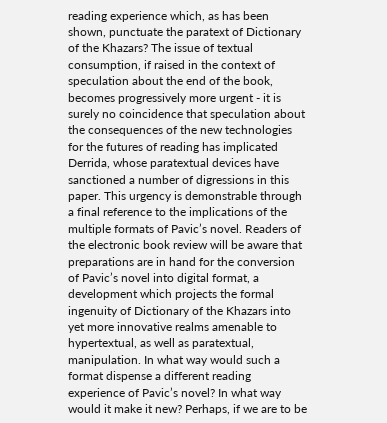reading experience which, as has been shown, punctuate the paratext of Dictionary of the Khazars? The issue of textual consumption, if raised in the context of speculation about the end of the book, becomes progressively more urgent - it is surely no coincidence that speculation about the consequences of the new technologies for the futures of reading has implicated Derrida, whose paratextual devices have sanctioned a number of digressions in this paper. This urgency is demonstrable through a final reference to the implications of the multiple formats of Pavic’s novel. Readers of the electronic book review will be aware that preparations are in hand for the conversion of Pavic’s novel into digital format, a development which projects the formal ingenuity of Dictionary of the Khazars into yet more innovative realms amenable to hypertextual, as well as paratextual, manipulation. In what way would such a format dispense a different reading experience of Pavic’s novel? In what way would it make it new? Perhaps, if we are to be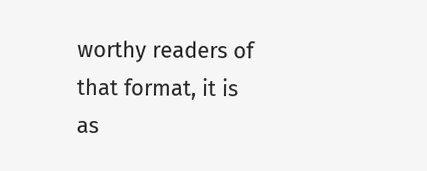worthy readers of that format, it is as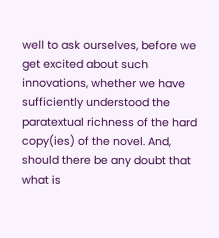well to ask ourselves, before we get excited about such innovations, whether we have sufficiently understood the paratextual richness of the hard copy(ies) of the novel. And, should there be any doubt that what is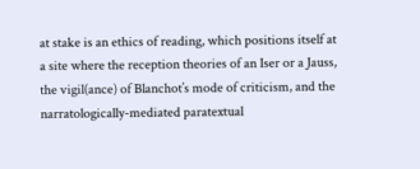at stake is an ethics of reading, which positions itself at a site where the reception theories of an Iser or a Jauss, the vigil(ance) of Blanchot’s mode of criticism, and the narratologically-mediated paratextual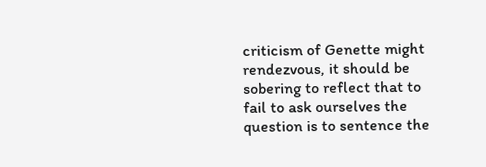criticism of Genette might rendezvous, it should be sobering to reflect that to fail to ask ourselves the question is to sentence the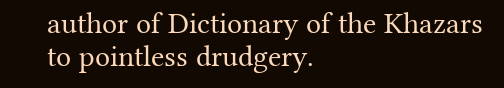author of Dictionary of the Khazars to pointless drudgery.